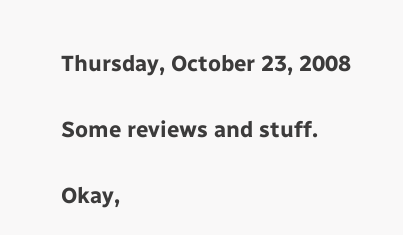Thursday, October 23, 2008

Some reviews and stuff.

Okay,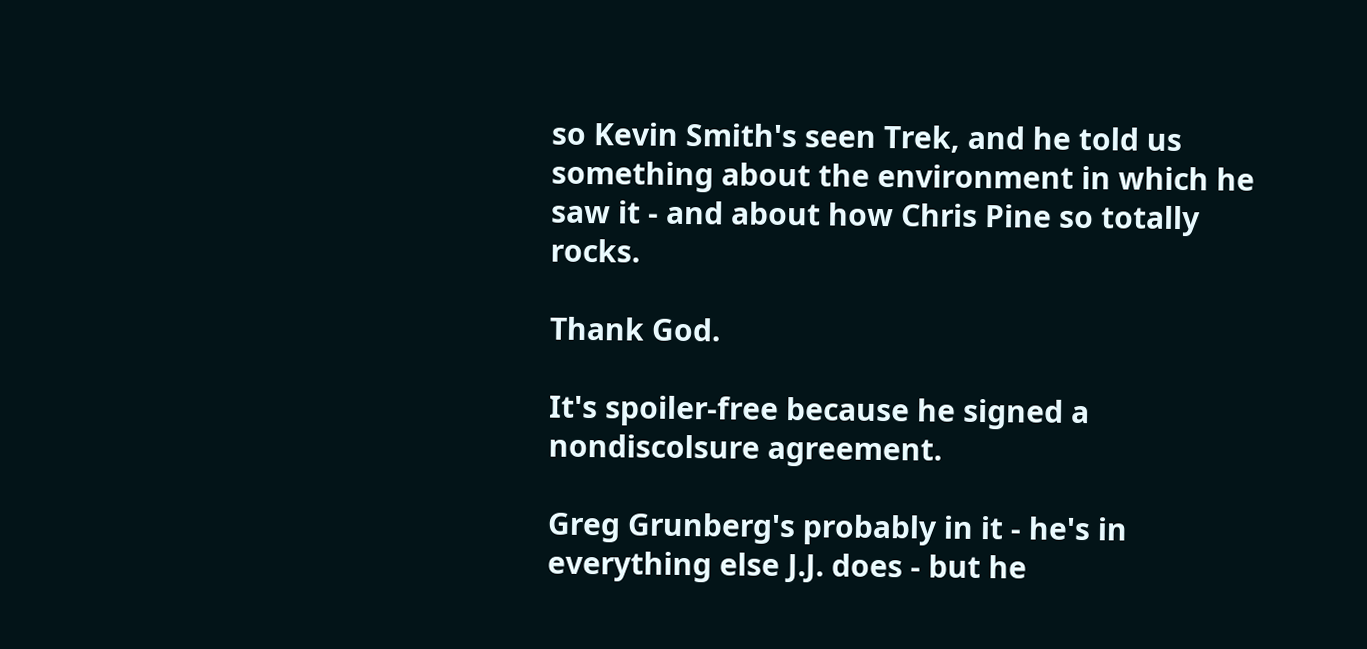so Kevin Smith's seen Trek, and he told us something about the environment in which he saw it - and about how Chris Pine so totally rocks.

Thank God.

It's spoiler-free because he signed a nondiscolsure agreement.

Greg Grunberg's probably in it - he's in everything else J.J. does - but he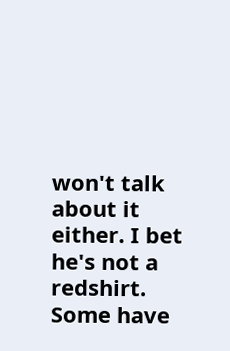won't talk about it either. I bet he's not a redshirt. Some have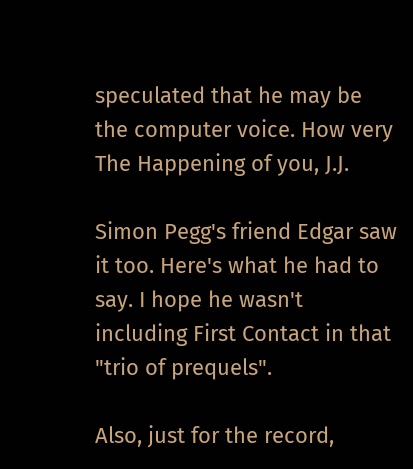speculated that he may be the computer voice. How very The Happening of you, J.J.

Simon Pegg's friend Edgar saw it too. Here's what he had to say. I hope he wasn't including First Contact in that "trio of prequels".

Also, just for the record,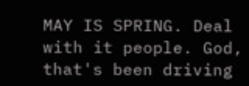MAY IS SPRING. Deal with it people. God, that's been driving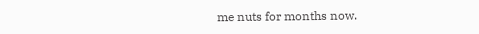me nuts for months now.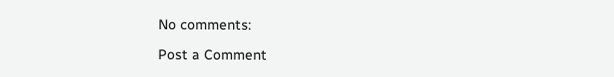No comments:

Post a Comment